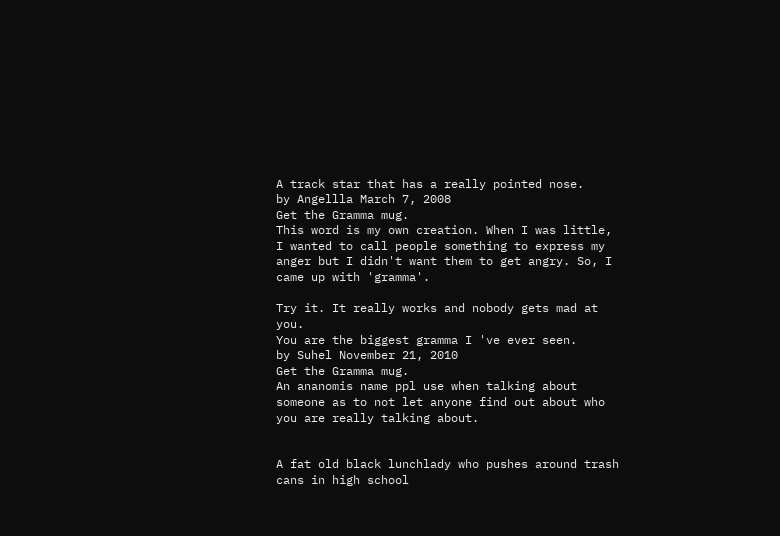A track star that has a really pointed nose.
by Angellla March 7, 2008
Get the Gramma mug.
This word is my own creation. When I was little, I wanted to call people something to express my anger but I didn't want them to get angry. So, I came up with 'gramma'.

Try it. It really works and nobody gets mad at you.
You are the biggest gramma I 've ever seen.
by Suhel November 21, 2010
Get the Gramma mug.
An ananomis name ppl use when talking about someone as to not let anyone find out about who you are really talking about.


A fat old black lunchlady who pushes around trash cans in high school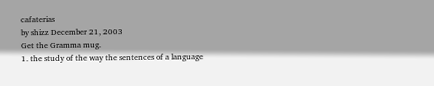cafaterias
by shizz December 21, 2003
Get the Gramma mug.
1. the study of the way the sentences of a language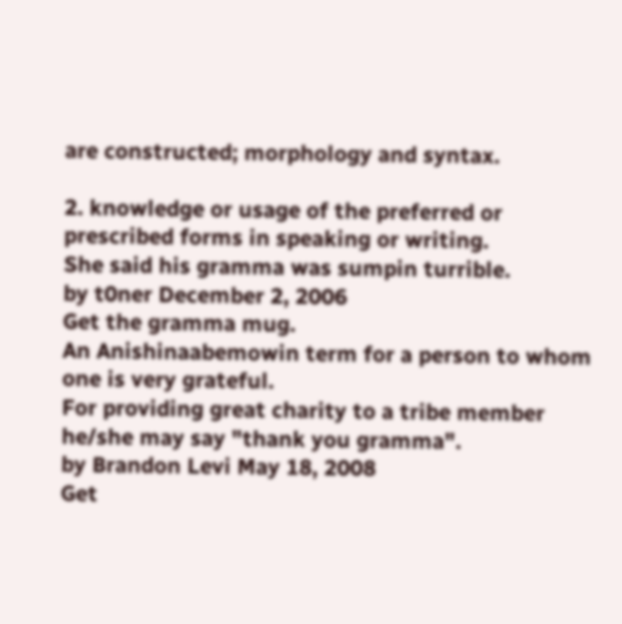are constructed; morphology and syntax.

2. knowledge or usage of the preferred or prescribed forms in speaking or writing.
She said his gramma was sumpin turrible.
by t0ner December 2, 2006
Get the gramma mug.
An Anishinaabemowin term for a person to whom one is very grateful.
For providing great charity to a tribe member he/she may say "thank you gramma".
by Brandon Levi May 18, 2008
Get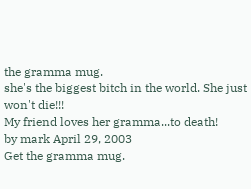the gramma mug.
she's the biggest bitch in the world. She just won't die!!!
My friend loves her gramma...to death!
by mark April 29, 2003
Get the gramma mug.